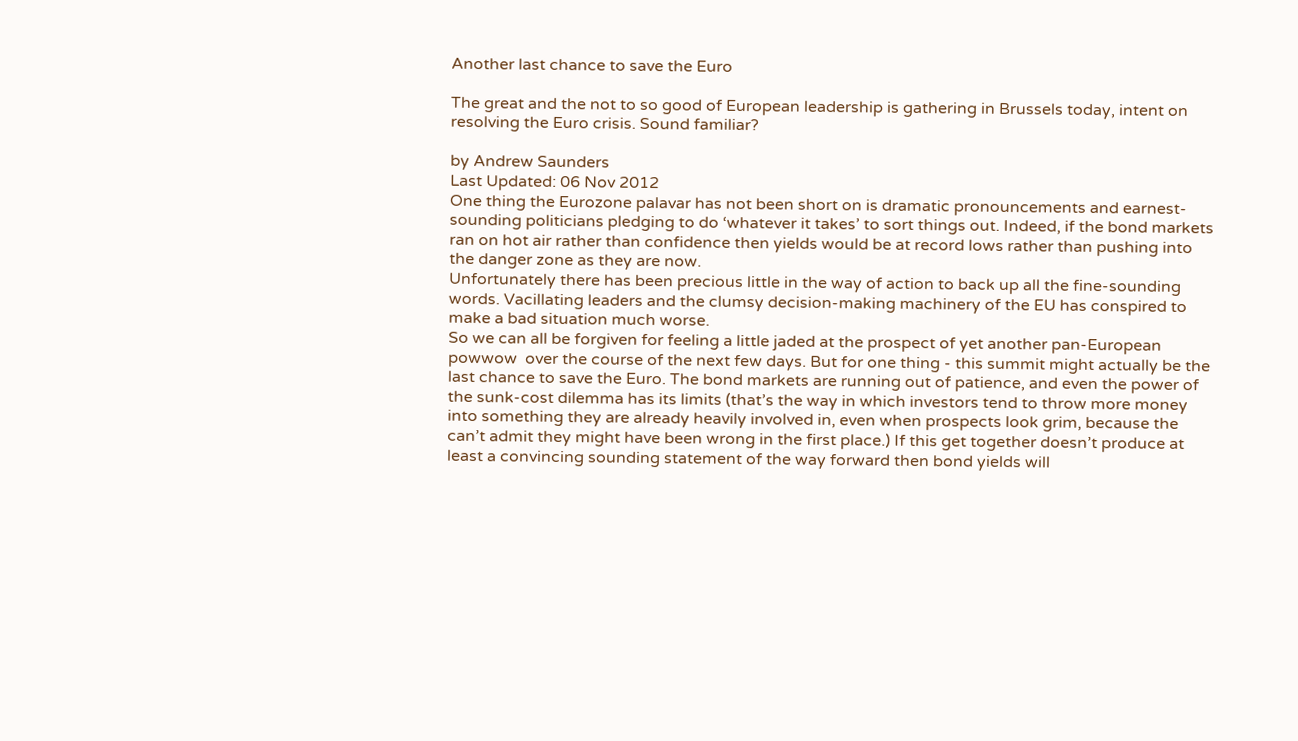Another last chance to save the Euro

The great and the not to so good of European leadership is gathering in Brussels today, intent on resolving the Euro crisis. Sound familiar?

by Andrew Saunders
Last Updated: 06 Nov 2012
One thing the Eurozone palavar has not been short on is dramatic pronouncements and earnest-sounding politicians pledging to do ‘whatever it takes’ to sort things out. Indeed, if the bond markets ran on hot air rather than confidence then yields would be at record lows rather than pushing into the danger zone as they are now.
Unfortunately there has been precious little in the way of action to back up all the fine-sounding words. Vacillating leaders and the clumsy decision-making machinery of the EU has conspired to make a bad situation much worse.
So we can all be forgiven for feeling a little jaded at the prospect of yet another pan-European powwow  over the course of the next few days. But for one thing - this summit might actually be the last chance to save the Euro. The bond markets are running out of patience, and even the power of the sunk-cost dilemma has its limits (that’s the way in which investors tend to throw more money into something they are already heavily involved in, even when prospects look grim, because the can’t admit they might have been wrong in the first place.) If this get together doesn’t produce at least a convincing sounding statement of the way forward then bond yields will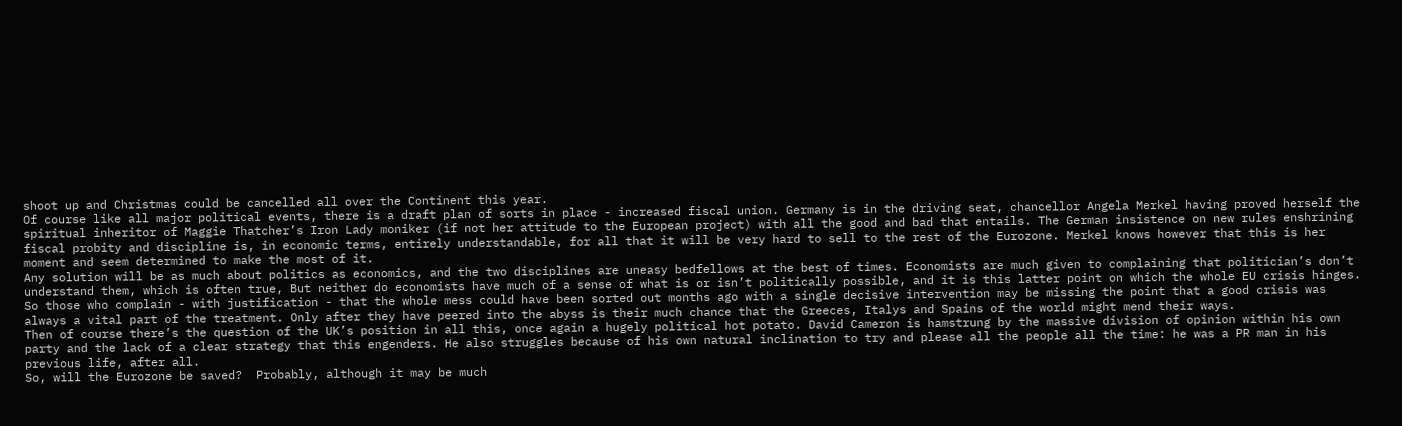shoot up and Christmas could be cancelled all over the Continent this year.
Of course like all major political events, there is a draft plan of sorts in place - increased fiscal union. Germany is in the driving seat, chancellor Angela Merkel having proved herself the spiritual inheritor of Maggie Thatcher’s Iron Lady moniker (if not her attitude to the European project) with all the good and bad that entails. The German insistence on new rules enshrining fiscal probity and discipline is, in economic terms, entirely understandable, for all that it will be very hard to sell to the rest of the Eurozone. Merkel knows however that this is her moment and seem determined to make the most of it.
Any solution will be as much about politics as economics, and the two disciplines are uneasy bedfellows at the best of times. Economists are much given to complaining that politician’s don’t understand them, which is often true, But neither do economists have much of a sense of what is or isn’t politically possible, and it is this latter point on which the whole EU crisis hinges.
So those who complain - with justification - that the whole mess could have been sorted out months ago with a single decisive intervention may be missing the point that a good crisis was always a vital part of the treatment. Only after they have peered into the abyss is their much chance that the Greeces, Italys and Spains of the world might mend their ways.
Then of course there’s the question of the UK’s position in all this, once again a hugely political hot potato. David Cameron is hamstrung by the massive division of opinion within his own party and the lack of a clear strategy that this engenders. He also struggles because of his own natural inclination to try and please all the people all the time: he was a PR man in his previous life, after all.
So, will the Eurozone be saved?  Probably, although it may be much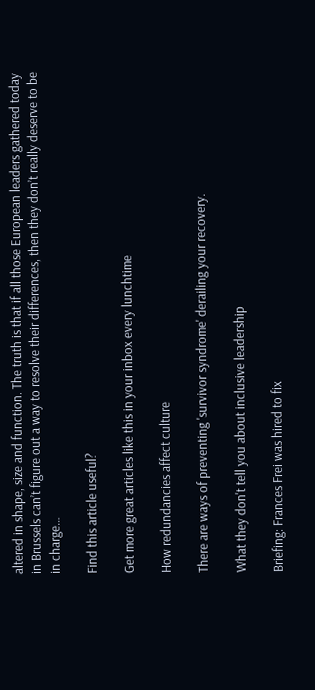altered in shape, size and function. The truth is that if all those European leaders gathered today in Brussels can’t figure out a way to resolve their differences, then they don’t really deserve to be in charge…

Find this article useful?

Get more great articles like this in your inbox every lunchtime

How redundancies affect culture

There are ways of preventing 'survivor syndrome' derailing your recovery.

What they don't tell you about inclusive leadership

Briefing: Frances Frei was hired to fix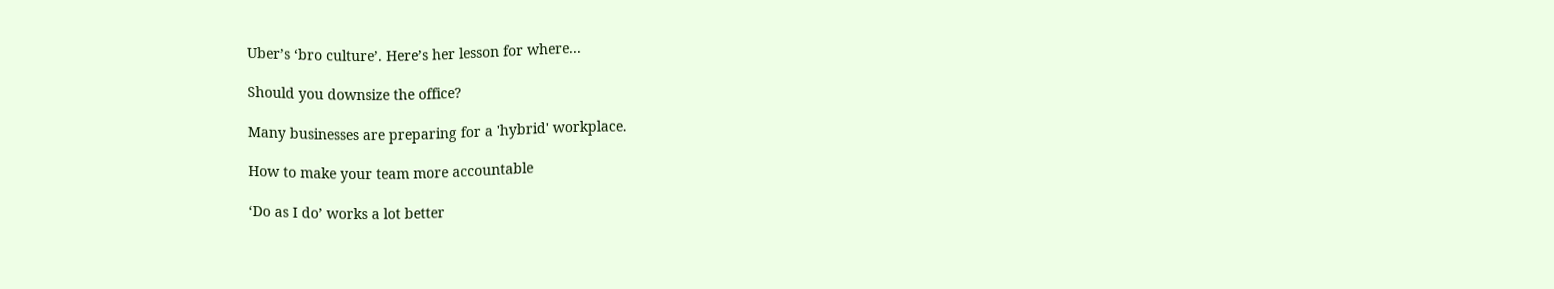Uber’s ‘bro culture’. Here’s her lesson for where...

Should you downsize the office?

Many businesses are preparing for a 'hybrid' workplace.

How to make your team more accountable

‘Do as I do’ works a lot better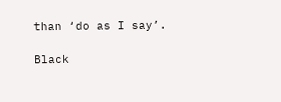than ‘do as I say’.

Black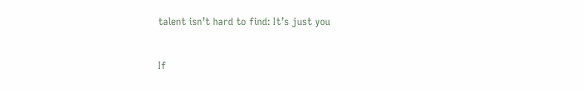talent isn’t hard to find: It’s just you

If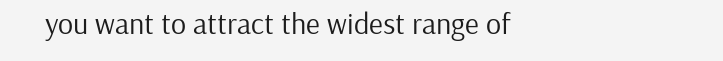you want to attract the widest range of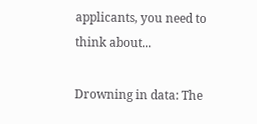applicants, you need to think about...

Drowning in data: The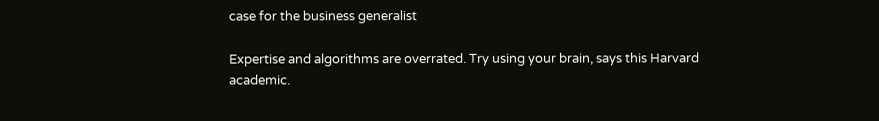case for the business generalist

Expertise and algorithms are overrated. Try using your brain, says this Harvard academic.